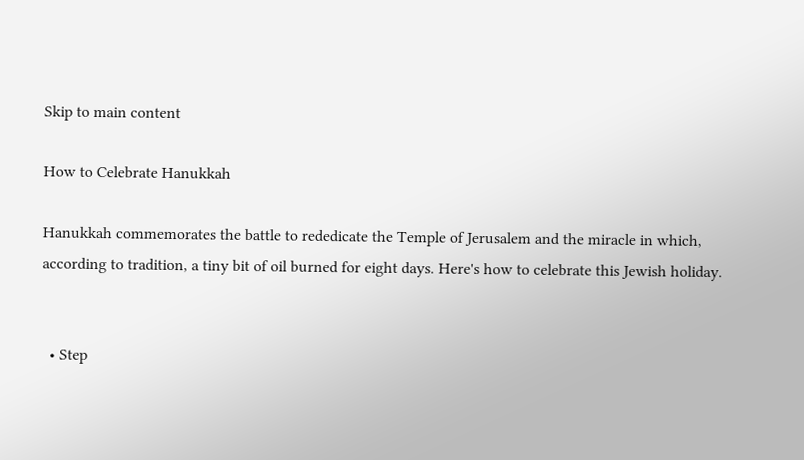Skip to main content

How to Celebrate Hanukkah

Hanukkah commemorates the battle to rededicate the Temple of Jerusalem and the miracle in which, according to tradition, a tiny bit of oil burned for eight days. Here's how to celebrate this Jewish holiday.


  • Step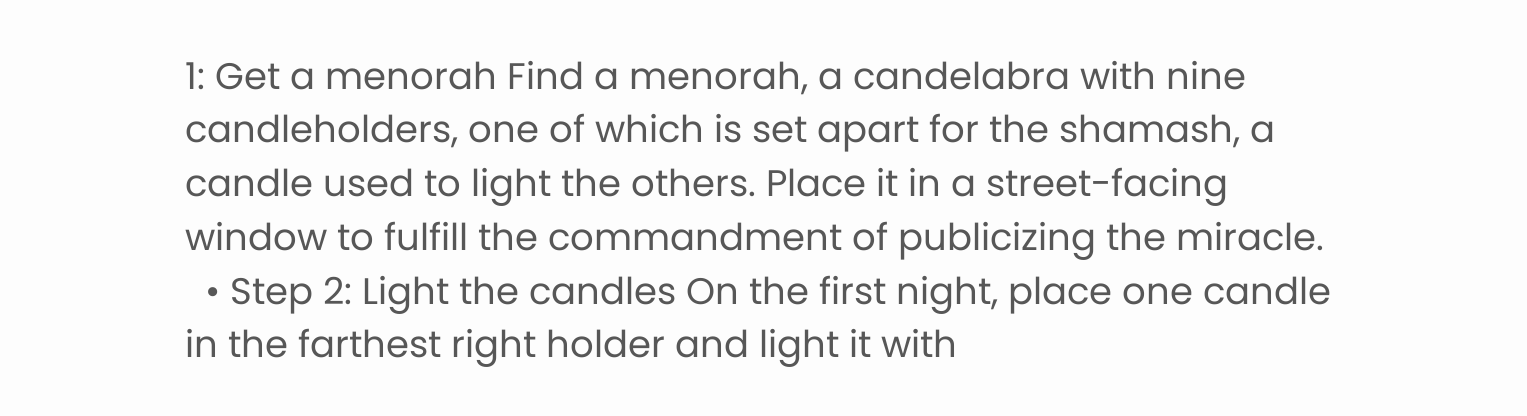1: Get a menorah Find a menorah, a candelabra with nine candleholders, one of which is set apart for the shamash, a candle used to light the others. Place it in a street-facing window to fulfill the commandment of publicizing the miracle.
  • Step 2: Light the candles On the first night, place one candle in the farthest right holder and light it with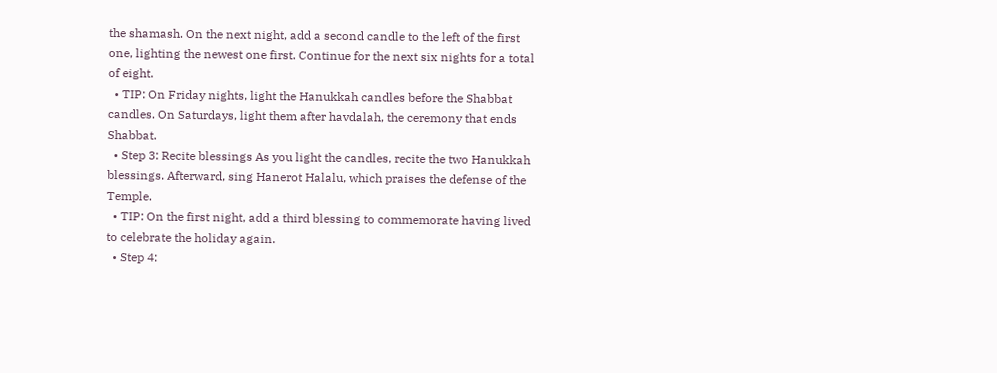the shamash. On the next night, add a second candle to the left of the first one, lighting the newest one first. Continue for the next six nights for a total of eight.
  • TIP: On Friday nights, light the Hanukkah candles before the Shabbat candles. On Saturdays, light them after havdalah, the ceremony that ends Shabbat.
  • Step 3: Recite blessings As you light the candles, recite the two Hanukkah blessings. Afterward, sing Hanerot Halalu, which praises the defense of the Temple.
  • TIP: On the first night, add a third blessing to commemorate having lived to celebrate the holiday again.
  • Step 4: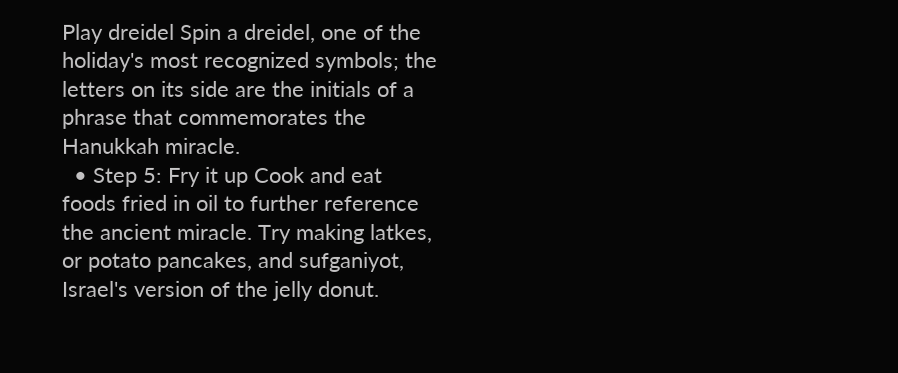Play dreidel Spin a dreidel, one of the holiday's most recognized symbols; the letters on its side are the initials of a phrase that commemorates the Hanukkah miracle.
  • Step 5: Fry it up Cook and eat foods fried in oil to further reference the ancient miracle. Try making latkes, or potato pancakes, and sufganiyot, Israel's version of the jelly donut.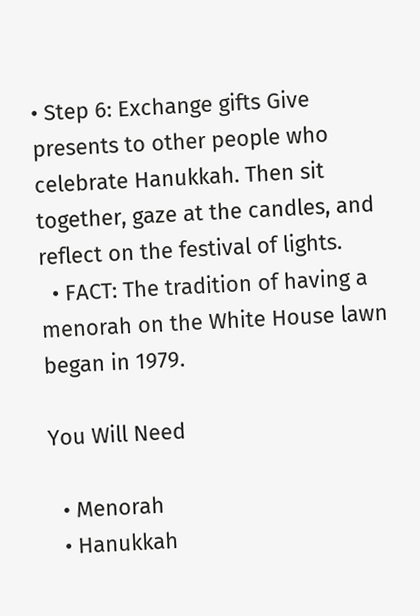• Step 6: Exchange gifts Give presents to other people who celebrate Hanukkah. Then sit together, gaze at the candles, and reflect on the festival of lights.
  • FACT: The tradition of having a menorah on the White House lawn began in 1979.

You Will Need

  • Menorah
  • Hanukkah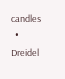candles
  • Dreidel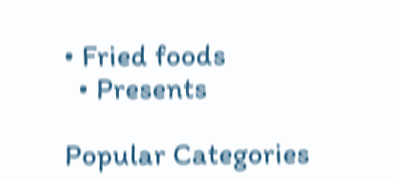• Fried foods
  • Presents

Popular Categories